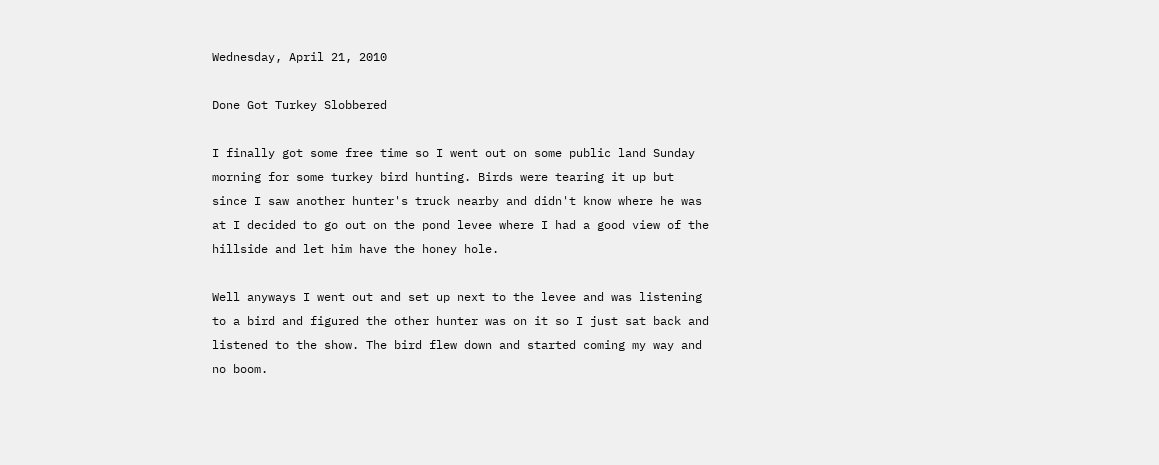Wednesday, April 21, 2010

Done Got Turkey Slobbered

I finally got some free time so I went out on some public land Sunday morning for some turkey bird hunting. Birds were tearing it up but since I saw another hunter's truck nearby and didn't know where he was at I decided to go out on the pond levee where I had a good view of the hillside and let him have the honey hole.

Well anyways I went out and set up next to the levee and was listening to a bird and figured the other hunter was on it so I just sat back and listened to the show. The bird flew down and started coming my way and no boom.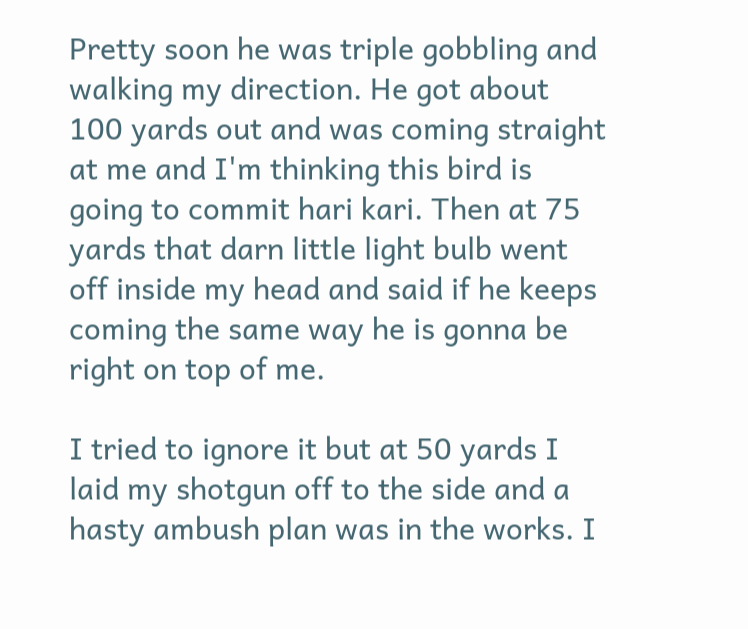Pretty soon he was triple gobbling and walking my direction. He got about 100 yards out and was coming straight at me and I'm thinking this bird is going to commit hari kari. Then at 75 yards that darn little light bulb went off inside my head and said if he keeps coming the same way he is gonna be right on top of me.

I tried to ignore it but at 50 yards I laid my shotgun off to the side and a hasty ambush plan was in the works. I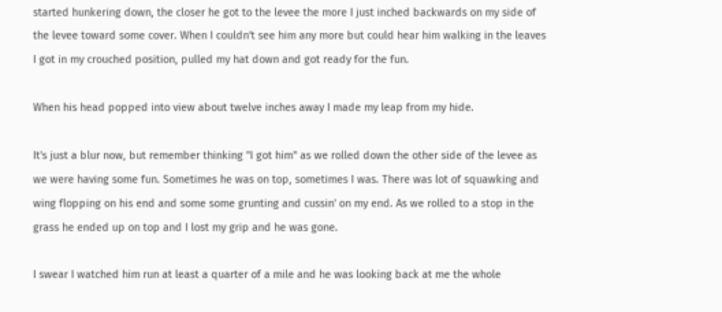started hunkering down, the closer he got to the levee the more I just inched backwards on my side of the levee toward some cover. When I couldn't see him any more but could hear him walking in the leaves I got in my crouched position, pulled my hat down and got ready for the fun.

When his head popped into view about twelve inches away I made my leap from my hide.

It's just a blur now, but remember thinking "I got him" as we rolled down the other side of the levee as we were having some fun. Sometimes he was on top, sometimes I was. There was lot of squawking and wing flopping on his end and some some grunting and cussin' on my end. As we rolled to a stop in the grass he ended up on top and I lost my grip and he was gone.

I swear I watched him run at least a quarter of a mile and he was looking back at me the whole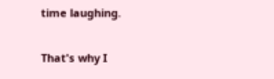time laughing.

That's why I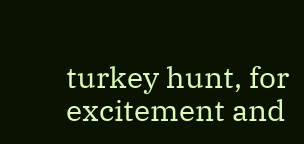turkey hunt, for excitement and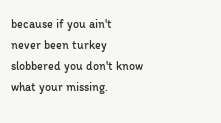because if you ain't never been turkey slobbered you don't know what your missing.